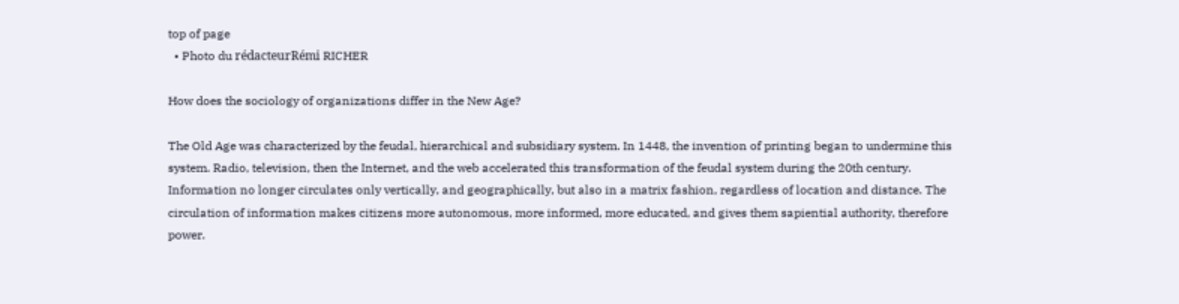top of page
  • Photo du rédacteurRémi RICHER

How does the sociology of organizations differ in the New Age?

The Old Age was characterized by the feudal, hierarchical and subsidiary system. In 1448, the invention of printing began to undermine this system. Radio, television, then the Internet, and the web accelerated this transformation of the feudal system during the 20th century. Information no longer circulates only vertically, and geographically, but also in a matrix fashion, regardless of location and distance. The circulation of information makes citizens more autonomous, more informed, more educated, and gives them sapiential authority, therefore power.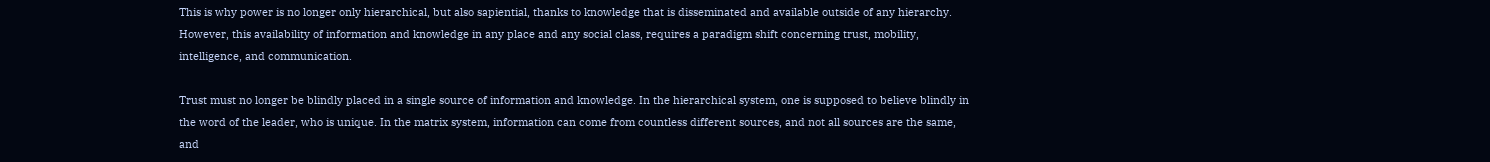This is why power is no longer only hierarchical, but also sapiential, thanks to knowledge that is disseminated and available outside of any hierarchy. However, this availability of information and knowledge in any place and any social class, requires a paradigm shift concerning trust, mobility, intelligence, and communication.

Trust must no longer be blindly placed in a single source of information and knowledge. In the hierarchical system, one is supposed to believe blindly in the word of the leader, who is unique. In the matrix system, information can come from countless different sources, and not all sources are the same, and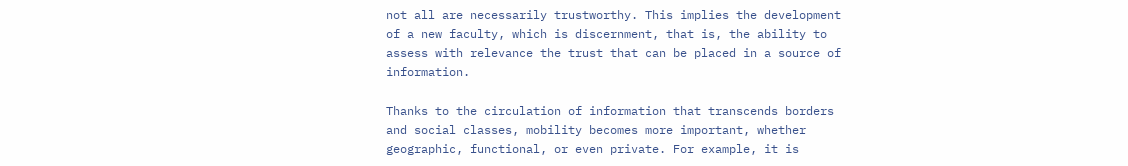not all are necessarily trustworthy. This implies the development of a new faculty, which is discernment, that is, the ability to assess with relevance the trust that can be placed in a source of information.

Thanks to the circulation of information that transcends borders and social classes, mobility becomes more important, whether geographic, functional, or even private. For example, it is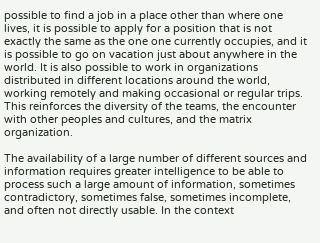possible to find a job in a place other than where one lives, it is possible to apply for a position that is not exactly the same as the one one currently occupies, and it is possible to go on vacation just about anywhere in the world. It is also possible to work in organizations distributed in different locations around the world, working remotely and making occasional or regular trips. This reinforces the diversity of the teams, the encounter with other peoples and cultures, and the matrix organization.

The availability of a large number of different sources and information requires greater intelligence to be able to process such a large amount of information, sometimes contradictory, sometimes false, sometimes incomplete, and often not directly usable. In the context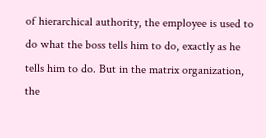of hierarchical authority, the employee is used to do what the boss tells him to do, exactly as he tells him to do. But in the matrix organization, the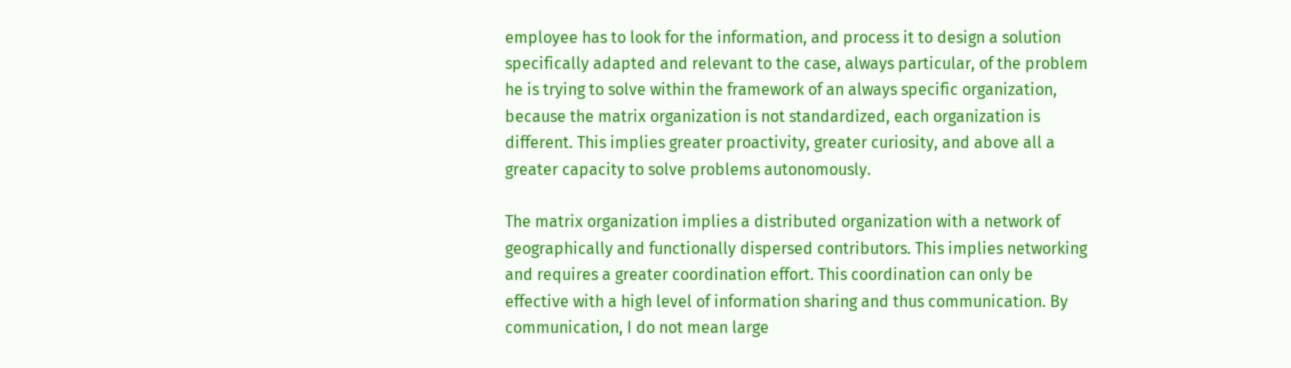employee has to look for the information, and process it to design a solution specifically adapted and relevant to the case, always particular, of the problem he is trying to solve within the framework of an always specific organization, because the matrix organization is not standardized, each organization is different. This implies greater proactivity, greater curiosity, and above all a greater capacity to solve problems autonomously.

The matrix organization implies a distributed organization with a network of geographically and functionally dispersed contributors. This implies networking and requires a greater coordination effort. This coordination can only be effective with a high level of information sharing and thus communication. By communication, I do not mean large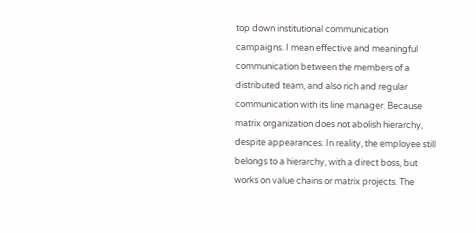top down institutional communication campaigns. I mean effective and meaningful communication between the members of a distributed team, and also rich and regular communication with its line manager. Because matrix organization does not abolish hierarchy, despite appearances. In reality, the employee still belongs to a hierarchy, with a direct boss, but works on value chains or matrix projects. The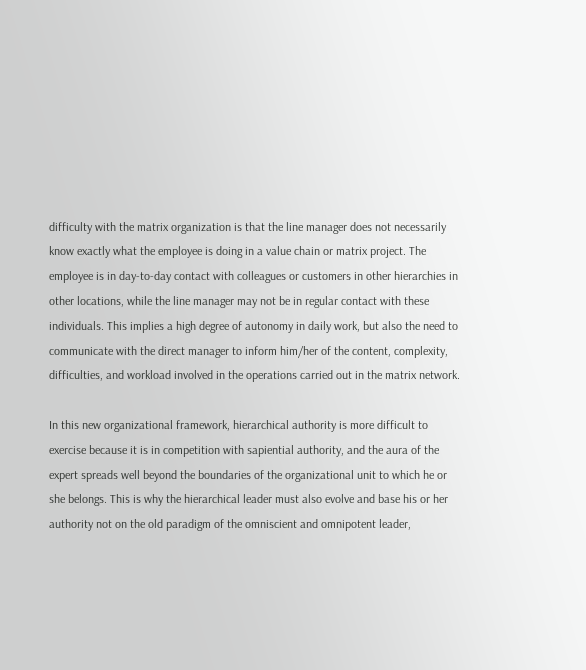difficulty with the matrix organization is that the line manager does not necessarily know exactly what the employee is doing in a value chain or matrix project. The employee is in day-to-day contact with colleagues or customers in other hierarchies in other locations, while the line manager may not be in regular contact with these individuals. This implies a high degree of autonomy in daily work, but also the need to communicate with the direct manager to inform him/her of the content, complexity, difficulties, and workload involved in the operations carried out in the matrix network.

In this new organizational framework, hierarchical authority is more difficult to exercise because it is in competition with sapiential authority, and the aura of the expert spreads well beyond the boundaries of the organizational unit to which he or she belongs. This is why the hierarchical leader must also evolve and base his or her authority not on the old paradigm of the omniscient and omnipotent leader,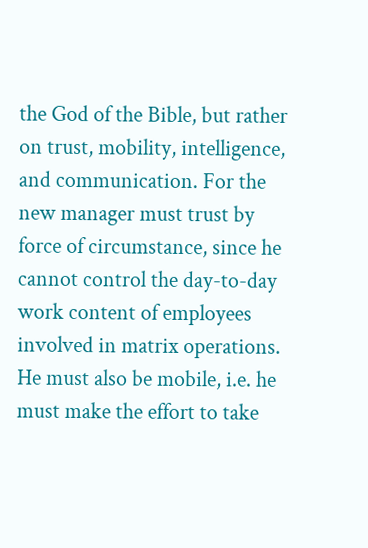the God of the Bible, but rather on trust, mobility, intelligence, and communication. For the new manager must trust by force of circumstance, since he cannot control the day-to-day work content of employees involved in matrix operations. He must also be mobile, i.e. he must make the effort to take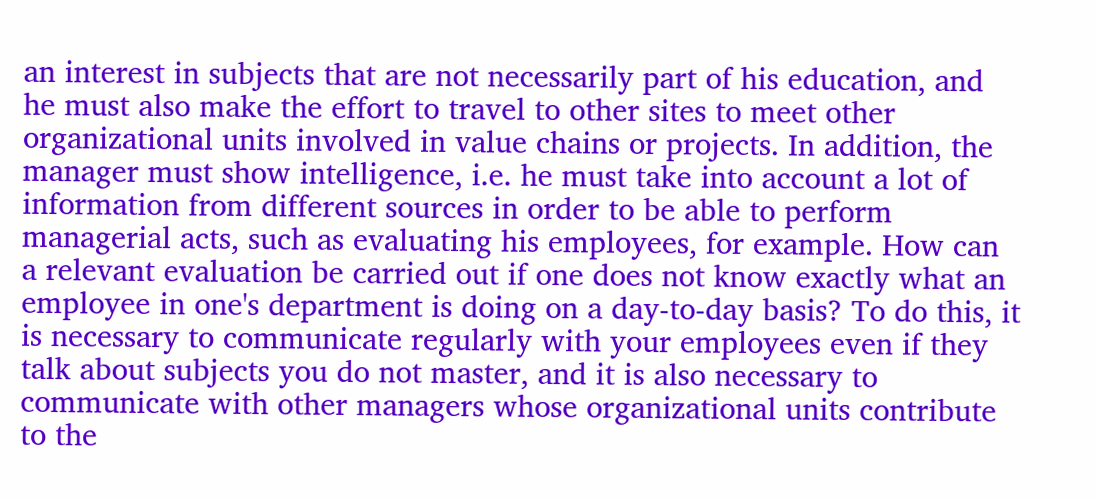an interest in subjects that are not necessarily part of his education, and he must also make the effort to travel to other sites to meet other organizational units involved in value chains or projects. In addition, the manager must show intelligence, i.e. he must take into account a lot of information from different sources in order to be able to perform managerial acts, such as evaluating his employees, for example. How can a relevant evaluation be carried out if one does not know exactly what an employee in one's department is doing on a day-to-day basis? To do this, it is necessary to communicate regularly with your employees even if they talk about subjects you do not master, and it is also necessary to communicate with other managers whose organizational units contribute to the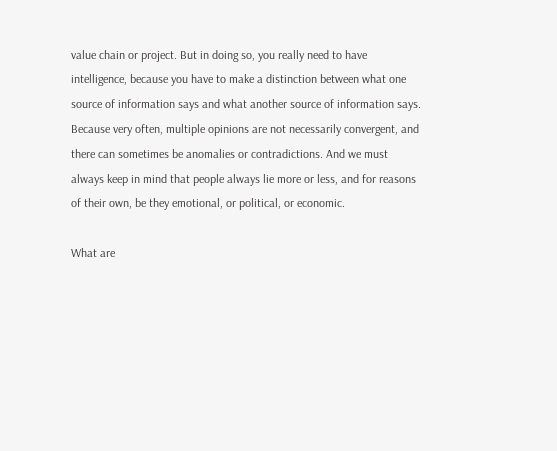value chain or project. But in doing so, you really need to have intelligence, because you have to make a distinction between what one source of information says and what another source of information says. Because very often, multiple opinions are not necessarily convergent, and there can sometimes be anomalies or contradictions. And we must always keep in mind that people always lie more or less, and for reasons of their own, be they emotional, or political, or economic.

What are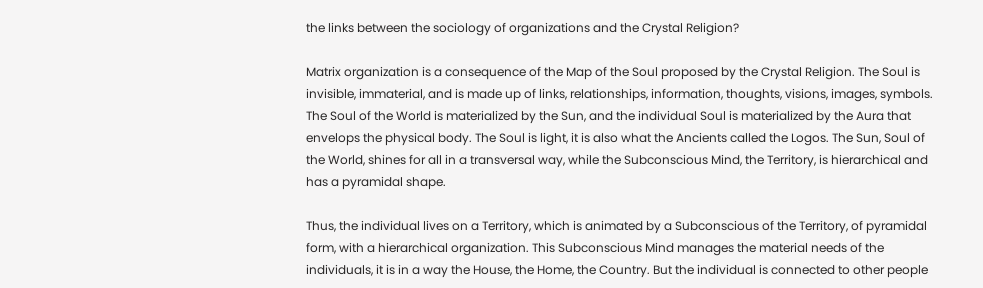the links between the sociology of organizations and the Crystal Religion?

Matrix organization is a consequence of the Map of the Soul proposed by the Crystal Religion. The Soul is invisible, immaterial, and is made up of links, relationships, information, thoughts, visions, images, symbols. The Soul of the World is materialized by the Sun, and the individual Soul is materialized by the Aura that envelops the physical body. The Soul is light, it is also what the Ancients called the Logos. The Sun, Soul of the World, shines for all in a transversal way, while the Subconscious Mind, the Territory, is hierarchical and has a pyramidal shape.

Thus, the individual lives on a Territory, which is animated by a Subconscious of the Territory, of pyramidal form, with a hierarchical organization. This Subconscious Mind manages the material needs of the individuals, it is in a way the House, the Home, the Country. But the individual is connected to other people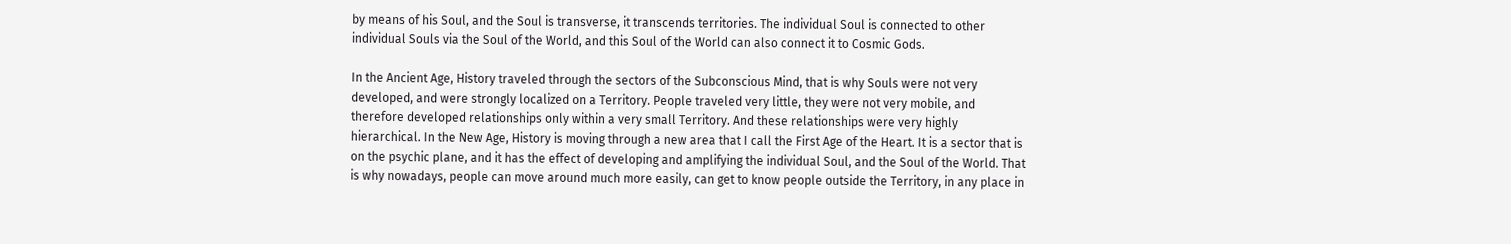by means of his Soul, and the Soul is transverse, it transcends territories. The individual Soul is connected to other individual Souls via the Soul of the World, and this Soul of the World can also connect it to Cosmic Gods.

In the Ancient Age, History traveled through the sectors of the Subconscious Mind, that is why Souls were not very developed, and were strongly localized on a Territory. People traveled very little, they were not very mobile, and therefore developed relationships only within a very small Territory. And these relationships were very highly hierarchical. In the New Age, History is moving through a new area that I call the First Age of the Heart. It is a sector that is on the psychic plane, and it has the effect of developing and amplifying the individual Soul, and the Soul of the World. That is why nowadays, people can move around much more easily, can get to know people outside the Territory, in any place in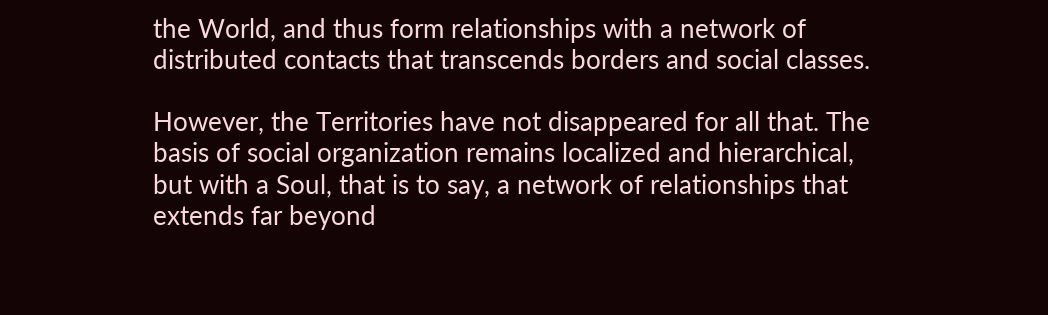the World, and thus form relationships with a network of distributed contacts that transcends borders and social classes.

However, the Territories have not disappeared for all that. The basis of social organization remains localized and hierarchical, but with a Soul, that is to say, a network of relationships that extends far beyond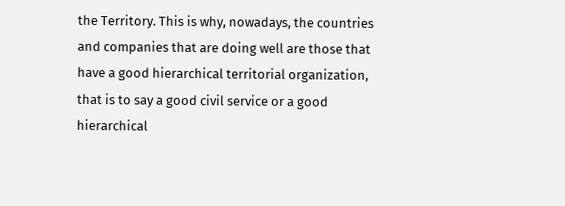the Territory. This is why, nowadays, the countries and companies that are doing well are those that have a good hierarchical territorial organization, that is to say a good civil service or a good hierarchical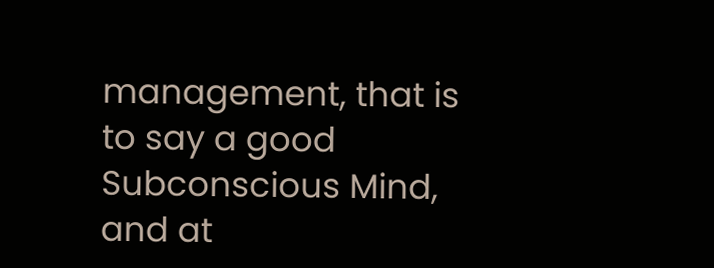management, that is to say a good Subconscious Mind, and at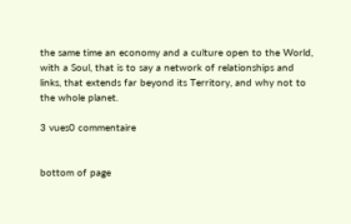the same time an economy and a culture open to the World, with a Soul, that is to say a network of relationships and links, that extends far beyond its Territory, and why not to the whole planet.

3 vues0 commentaire


bottom of page